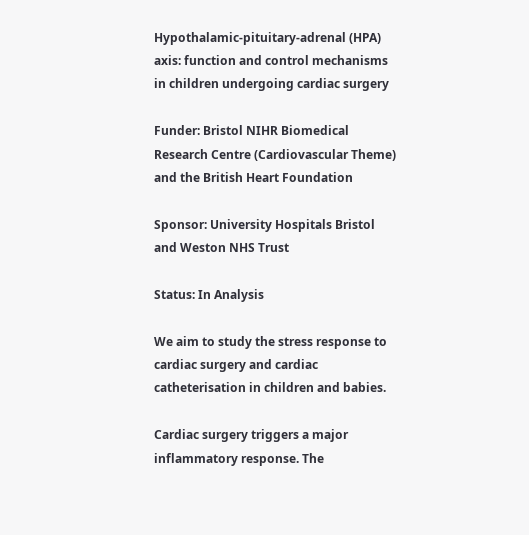Hypothalamic-pituitary-adrenal (HPA) axis: function and control mechanisms in children undergoing cardiac surgery

Funder: Bristol NIHR Biomedical Research Centre (Cardiovascular Theme) and the British Heart Foundation

Sponsor: University Hospitals Bristol and Weston NHS Trust

Status: In Analysis

We aim to study the stress response to cardiac surgery and cardiac catheterisation in children and babies.

Cardiac surgery triggers a major inflammatory response. The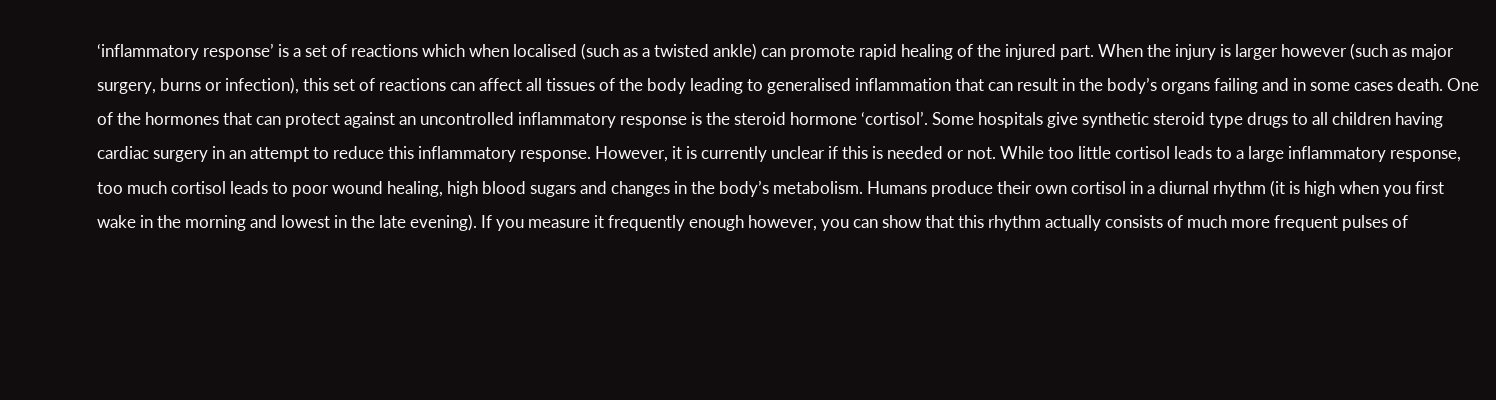‘inflammatory response’ is a set of reactions which when localised (such as a twisted ankle) can promote rapid healing of the injured part. When the injury is larger however (such as major surgery, burns or infection), this set of reactions can affect all tissues of the body leading to generalised inflammation that can result in the body’s organs failing and in some cases death. One of the hormones that can protect against an uncontrolled inflammatory response is the steroid hormone ‘cortisol’. Some hospitals give synthetic steroid type drugs to all children having cardiac surgery in an attempt to reduce this inflammatory response. However, it is currently unclear if this is needed or not. While too little cortisol leads to a large inflammatory response, too much cortisol leads to poor wound healing, high blood sugars and changes in the body’s metabolism. Humans produce their own cortisol in a diurnal rhythm (it is high when you first wake in the morning and lowest in the late evening). If you measure it frequently enough however, you can show that this rhythm actually consists of much more frequent pulses of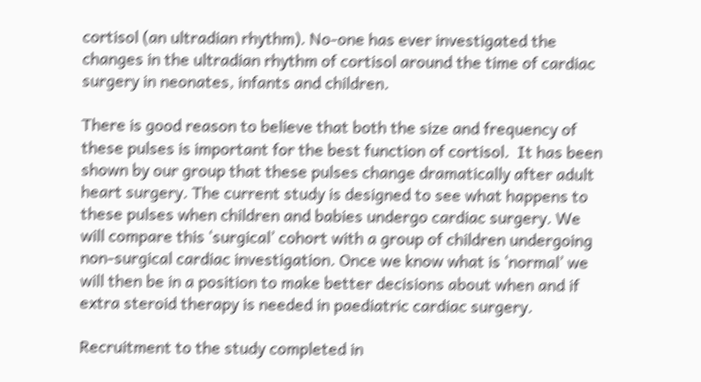cortisol (an ultradian rhythm). No-one has ever investigated the changes in the ultradian rhythm of cortisol around the time of cardiac surgery in neonates, infants and children.

There is good reason to believe that both the size and frequency of these pulses is important for the best function of cortisol.  It has been shown by our group that these pulses change dramatically after adult heart surgery. The current study is designed to see what happens to these pulses when children and babies undergo cardiac surgery. We will compare this ‘surgical’ cohort with a group of children undergoing non-surgical cardiac investigation. Once we know what is ‘normal’ we will then be in a position to make better decisions about when and if extra steroid therapy is needed in paediatric cardiac surgery.

Recruitment to the study completed in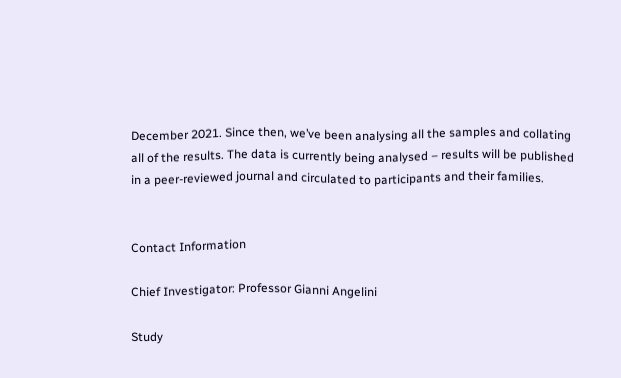December 2021. Since then, we’ve been analysing all the samples and collating all of the results. The data is currently being analysed – results will be published in a peer-reviewed journal and circulated to participants and their families.


Contact Information

Chief Investigator: Professor Gianni Angelini

Study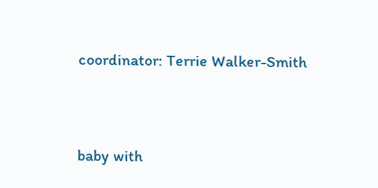coordinator: Terrie Walker-Smith


baby with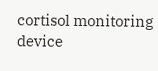cortisol monitoring device